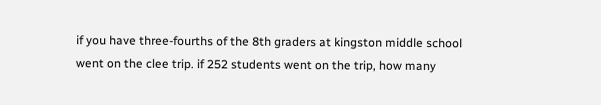if you have three-fourths of the 8th graders at kingston middle school went on the clee trip. if 252 students went on the trip, how many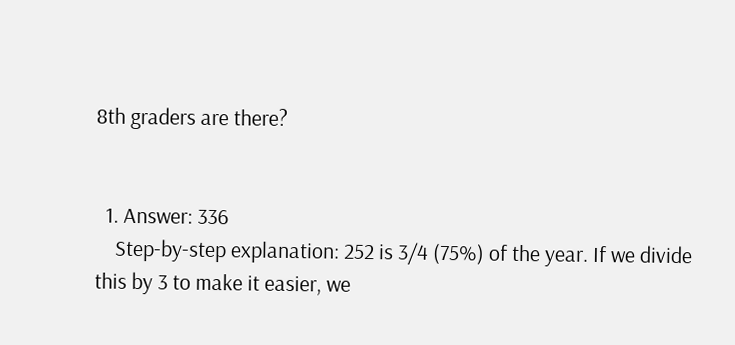8th graders are there?


  1. Answer: 336
    Step-by-step explanation: 252 is 3/4 (75%) of the year. If we divide this by 3 to make it easier, we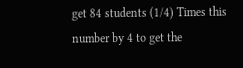get 84 students (1/4) Times this number by 4 to get the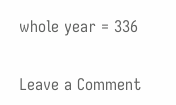whole year = 336


Leave a Comment